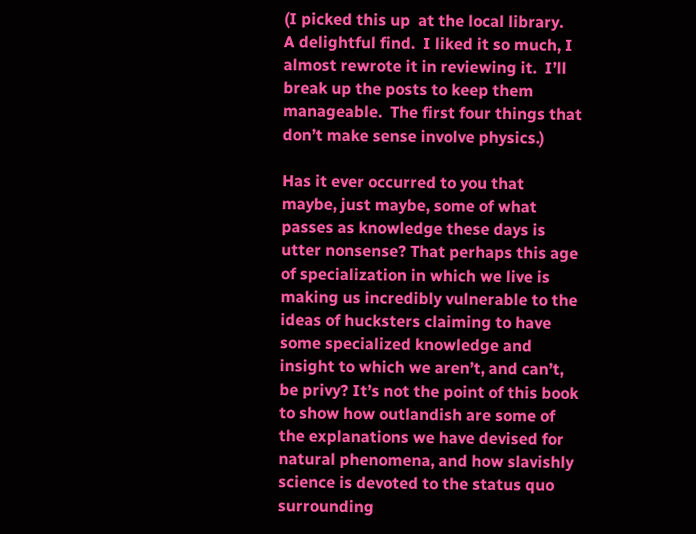(I picked this up  at the local library.   A delightful find.  I liked it so much, I almost rewrote it in reviewing it.  I’ll break up the posts to keep them manageable.  The first four things that don’t make sense involve physics.)

Has it ever occurred to you that maybe, just maybe, some of what passes as knowledge these days is utter nonsense? That perhaps this age of specialization in which we live is making us incredibly vulnerable to the ideas of hucksters claiming to have some specialized knowledge and insight to which we aren’t, and can’t, be privy? It’s not the point of this book to show how outlandish are some of the explanations we have devised for natural phenomena, and how slavishly science is devoted to the status quo surrounding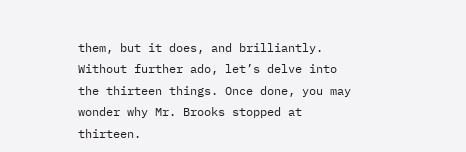them, but it does, and brilliantly. Without further ado, let’s delve into the thirteen things. Once done, you may wonder why Mr. Brooks stopped at thirteen.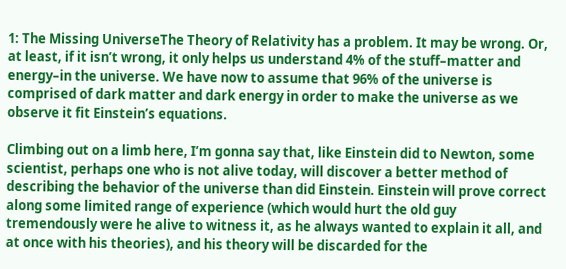1: The Missing UniverseThe Theory of Relativity has a problem. It may be wrong. Or, at least, if it isn’t wrong, it only helps us understand 4% of the stuff–matter and energy–in the universe. We have now to assume that 96% of the universe is comprised of dark matter and dark energy in order to make the universe as we observe it fit Einstein’s equations.

Climbing out on a limb here, I’m gonna say that, like Einstein did to Newton, some scientist, perhaps one who is not alive today, will discover a better method of describing the behavior of the universe than did Einstein. Einstein will prove correct along some limited range of experience (which would hurt the old guy tremendously were he alive to witness it, as he always wanted to explain it all, and at once with his theories), and his theory will be discarded for the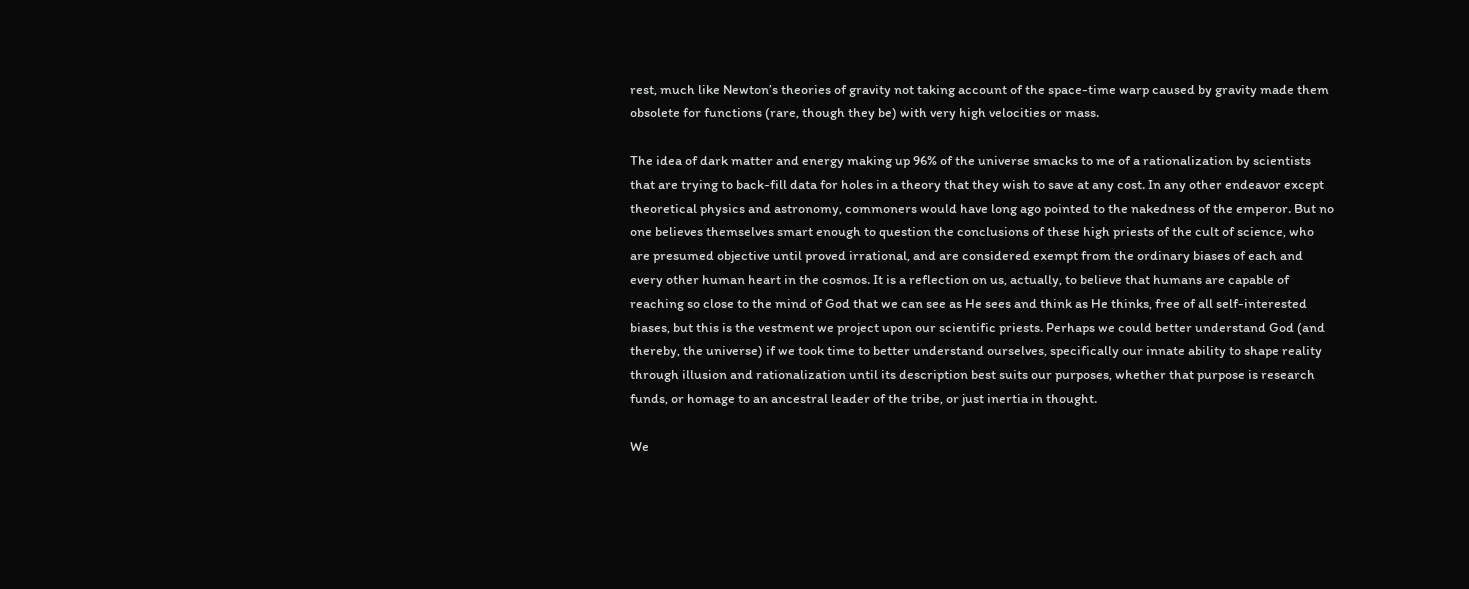rest, much like Newton’s theories of gravity not taking account of the space-time warp caused by gravity made them obsolete for functions (rare, though they be) with very high velocities or mass.

The idea of dark matter and energy making up 96% of the universe smacks to me of a rationalization by scientists that are trying to back-fill data for holes in a theory that they wish to save at any cost. In any other endeavor except theoretical physics and astronomy, commoners would have long ago pointed to the nakedness of the emperor. But no one believes themselves smart enough to question the conclusions of these high priests of the cult of science, who are presumed objective until proved irrational, and are considered exempt from the ordinary biases of each and every other human heart in the cosmos. It is a reflection on us, actually, to believe that humans are capable of reaching so close to the mind of God that we can see as He sees and think as He thinks, free of all self-interested biases, but this is the vestment we project upon our scientific priests. Perhaps we could better understand God (and thereby, the universe) if we took time to better understand ourselves, specifically our innate ability to shape reality through illusion and rationalization until its description best suits our purposes, whether that purpose is research funds, or homage to an ancestral leader of the tribe, or just inertia in thought.

We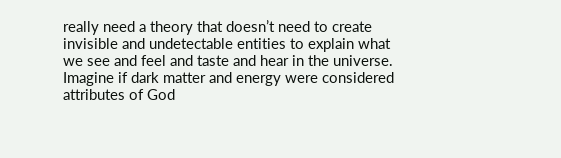really need a theory that doesn’t need to create invisible and undetectable entities to explain what we see and feel and taste and hear in the universe. Imagine if dark matter and energy were considered attributes of God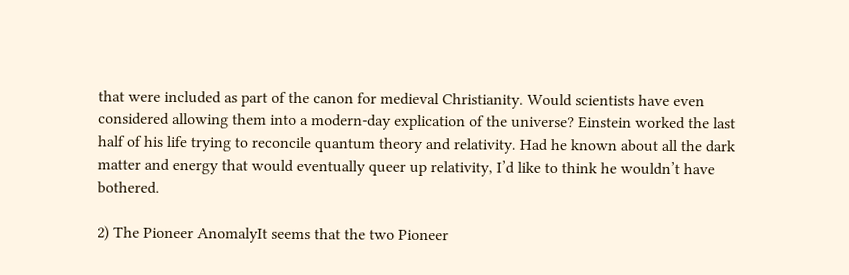that were included as part of the canon for medieval Christianity. Would scientists have even considered allowing them into a modern-day explication of the universe? Einstein worked the last half of his life trying to reconcile quantum theory and relativity. Had he known about all the dark matter and energy that would eventually queer up relativity, I’d like to think he wouldn’t have bothered.

2) The Pioneer AnomalyIt seems that the two Pioneer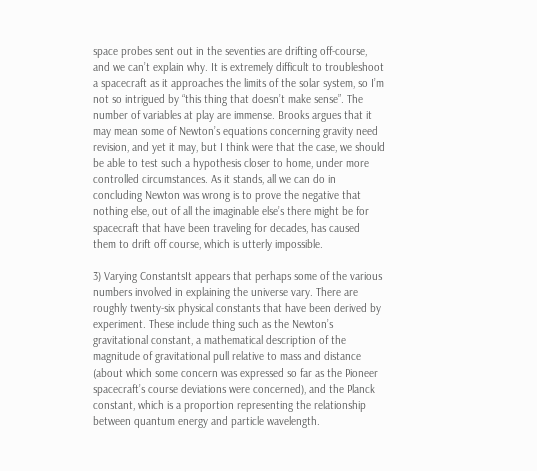space probes sent out in the seventies are drifting off-course, and we can’t explain why. It is extremely difficult to troubleshoot a spacecraft as it approaches the limits of the solar system, so I’m not so intrigued by “this thing that doesn’t make sense”. The number of variables at play are immense. Brooks argues that it may mean some of Newton’s equations concerning gravity need revision, and yet it may, but I think were that the case, we should be able to test such a hypothesis closer to home, under more controlled circumstances. As it stands, all we can do in concluding Newton was wrong is to prove the negative that nothing else, out of all the imaginable else’s there might be for spacecraft that have been traveling for decades, has caused them to drift off course, which is utterly impossible.

3) Varying ConstantsIt appears that perhaps some of the various numbers involved in explaining the universe vary. There are roughly twenty-six physical constants that have been derived by experiment. These include thing such as the Newton’s gravitational constant, a mathematical description of the magnitude of gravitational pull relative to mass and distance (about which some concern was expressed so far as the Pioneer spacecraft’s course deviations were concerned), and the Planck constant, which is a proportion representing the relationship between quantum energy and particle wavelength.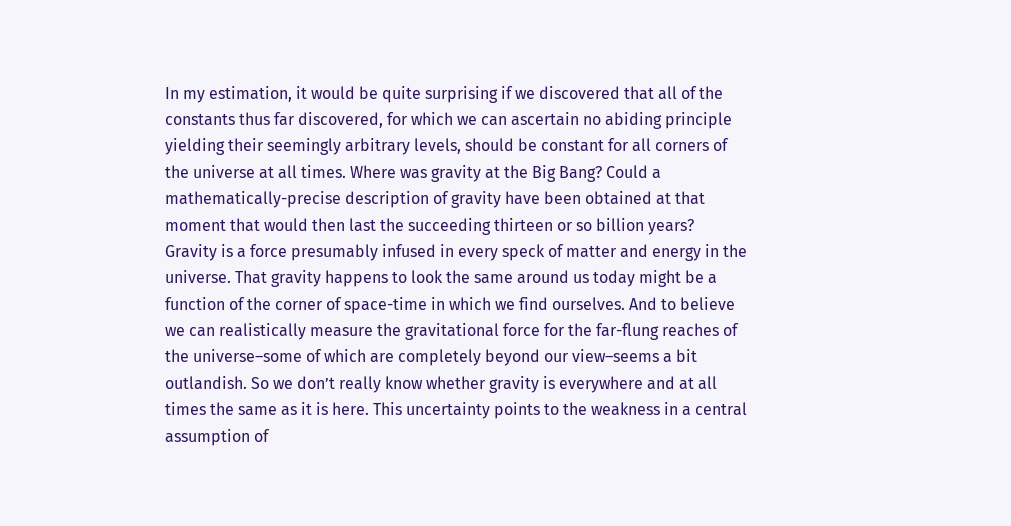In my estimation, it would be quite surprising if we discovered that all of the constants thus far discovered, for which we can ascertain no abiding principle yielding their seemingly arbitrary levels, should be constant for all corners of the universe at all times. Where was gravity at the Big Bang? Could a mathematically-precise description of gravity have been obtained at that moment that would then last the succeeding thirteen or so billion years? Gravity is a force presumably infused in every speck of matter and energy in the universe. That gravity happens to look the same around us today might be a function of the corner of space-time in which we find ourselves. And to believe we can realistically measure the gravitational force for the far-flung reaches of the universe–some of which are completely beyond our view–seems a bit outlandish. So we don’t really know whether gravity is everywhere and at all times the same as it is here. This uncertainty points to the weakness in a central assumption of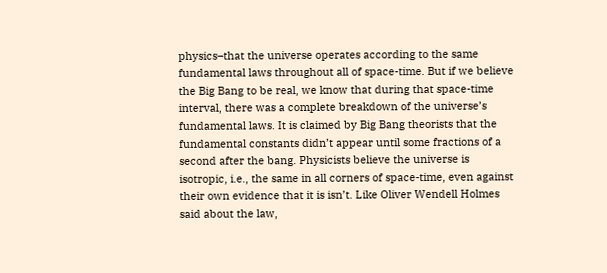physics–that the universe operates according to the same fundamental laws throughout all of space-time. But if we believe the Big Bang to be real, we know that during that space-time interval, there was a complete breakdown of the universe’s fundamental laws. It is claimed by Big Bang theorists that the fundamental constants didn’t appear until some fractions of a second after the bang. Physicists believe the universe is isotropic, i.e., the same in all corners of space-time, even against their own evidence that it is isn’t. Like Oliver Wendell Holmes said about the law,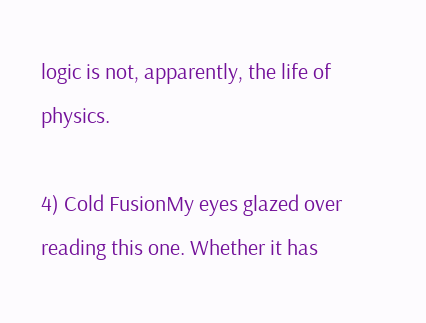logic is not, apparently, the life of physics.

4) Cold FusionMy eyes glazed over reading this one. Whether it has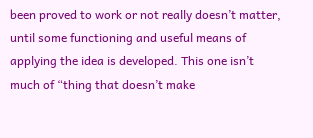been proved to work or not really doesn’t matter, until some functioning and useful means of applying the idea is developed. This one isn’t much of “thing that doesn’t make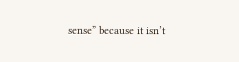sense” because it isn’t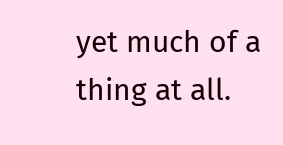yet much of a thing at all.